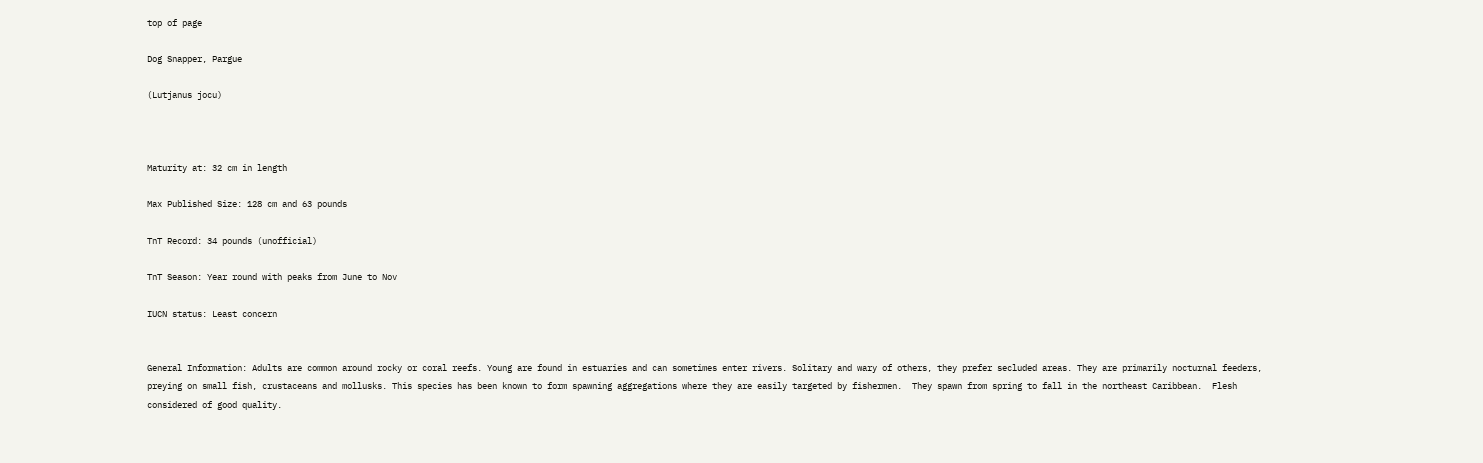top of page

Dog Snapper, Pargue

(Lutjanus jocu)



Maturity at: 32 cm in length

Max Published Size: 128 cm and 63 pounds

TnT Record: 34 pounds (unofficial)

TnT Season: Year round with peaks from June to Nov

IUCN status: Least concern


General Information: Adults are common around rocky or coral reefs. Young are found in estuaries and can sometimes enter rivers. Solitary and wary of others, they prefer secluded areas. They are primarily nocturnal feeders, preying on small fish, crustaceans and mollusks. This species has been known to form spawning aggregations where they are easily targeted by fishermen.  They spawn from spring to fall in the northeast Caribbean.  Flesh considered of good quality.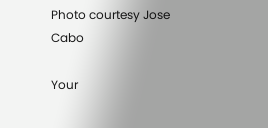Photo courtesy Jose Cabo

Your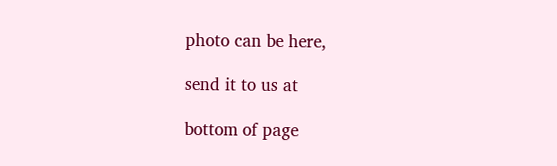photo can be here,

send it to us at

bottom of page